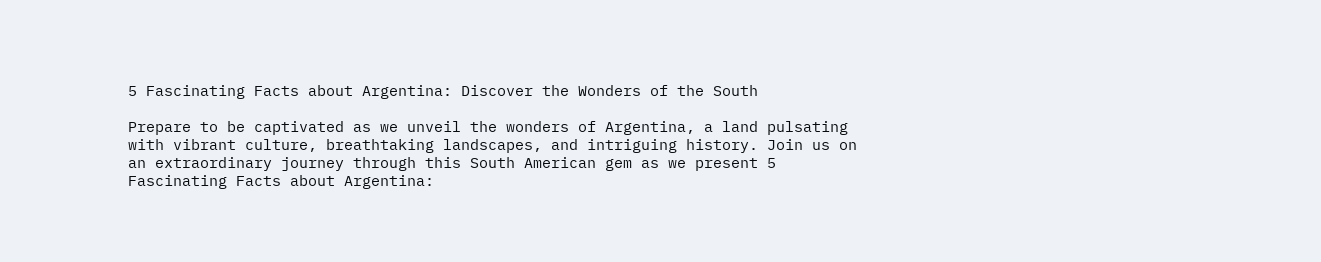5 Fascinating Facts about Argentina: Discover the Wonders of the South

Prepare to be captivated as we unveil the wonders of Argentina, a land pulsating with vibrant culture, breathtaking landscapes, and intriguing history. Join us on an extraordinary journey through this South American gem as we present 5 Fascinating Facts about Argentina: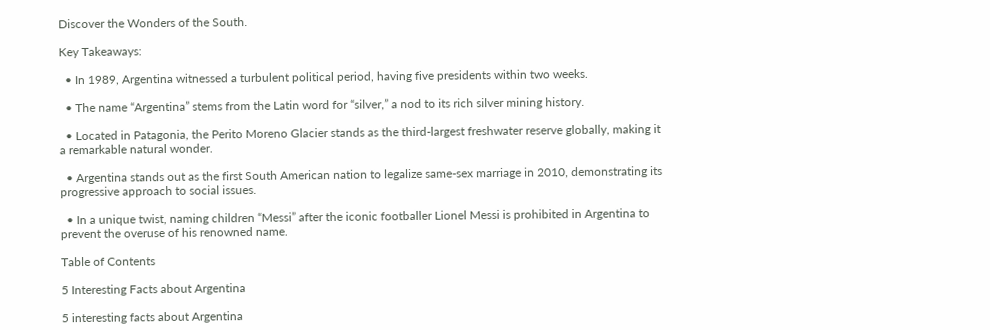Discover the Wonders of the South.

Key Takeaways:

  • In 1989, Argentina witnessed a turbulent political period, having five presidents within two weeks.

  • The name “Argentina” stems from the Latin word for “silver,” a nod to its rich silver mining history.

  • Located in Patagonia, the Perito Moreno Glacier stands as the third-largest freshwater reserve globally, making it a remarkable natural wonder.

  • Argentina stands out as the first South American nation to legalize same-sex marriage in 2010, demonstrating its progressive approach to social issues.

  • In a unique twist, naming children “Messi” after the iconic footballer Lionel Messi is prohibited in Argentina to prevent the overuse of his renowned name.

Table of Contents

5 Interesting Facts about Argentina

5 interesting facts about Argentina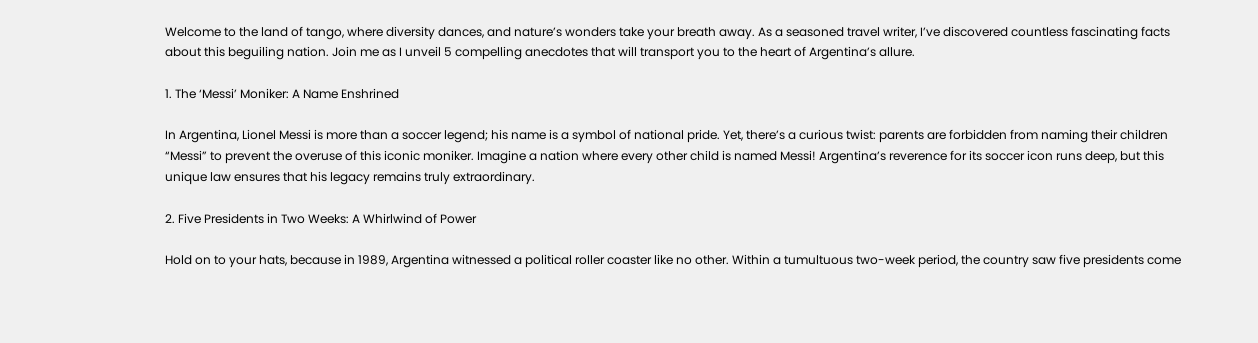Welcome to the land of tango, where diversity dances, and nature’s wonders take your breath away. As a seasoned travel writer, I’ve discovered countless fascinating facts about this beguiling nation. Join me as I unveil 5 compelling anecdotes that will transport you to the heart of Argentina’s allure.

1. The ‘Messi’ Moniker: A Name Enshrined

In Argentina, Lionel Messi is more than a soccer legend; his name is a symbol of national pride. Yet, there’s a curious twist: parents are forbidden from naming their children “Messi” to prevent the overuse of this iconic moniker. Imagine a nation where every other child is named Messi! Argentina’s reverence for its soccer icon runs deep, but this unique law ensures that his legacy remains truly extraordinary.

2. Five Presidents in Two Weeks: A Whirlwind of Power

Hold on to your hats, because in 1989, Argentina witnessed a political roller coaster like no other. Within a tumultuous two-week period, the country saw five presidents come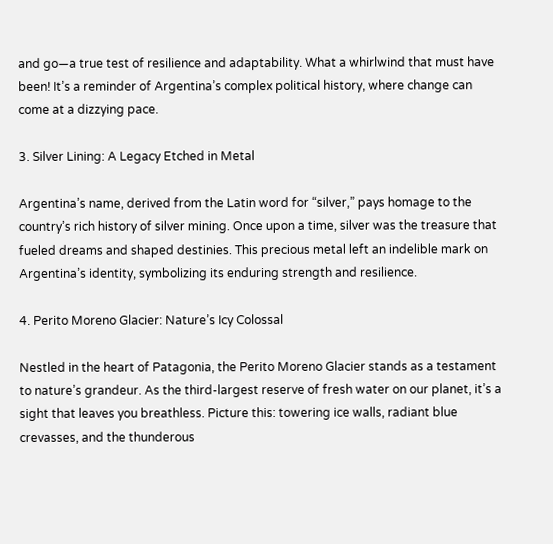and go—a true test of resilience and adaptability. What a whirlwind that must have been! It’s a reminder of Argentina’s complex political history, where change can come at a dizzying pace.

3. Silver Lining: A Legacy Etched in Metal

Argentina’s name, derived from the Latin word for “silver,” pays homage to the country’s rich history of silver mining. Once upon a time, silver was the treasure that fueled dreams and shaped destinies. This precious metal left an indelible mark on Argentina’s identity, symbolizing its enduring strength and resilience.

4. Perito Moreno Glacier: Nature’s Icy Colossal

Nestled in the heart of Patagonia, the Perito Moreno Glacier stands as a testament to nature’s grandeur. As the third-largest reserve of fresh water on our planet, it’s a sight that leaves you breathless. Picture this: towering ice walls, radiant blue crevasses, and the thunderous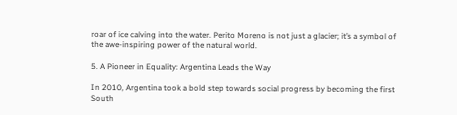roar of ice calving into the water. Perito Moreno is not just a glacier; it’s a symbol of the awe-inspiring power of the natural world.

5. A Pioneer in Equality: Argentina Leads the Way

In 2010, Argentina took a bold step towards social progress by becoming the first South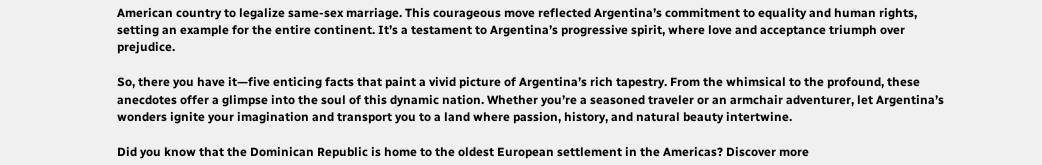American country to legalize same-sex marriage. This courageous move reflected Argentina’s commitment to equality and human rights, setting an example for the entire continent. It’s a testament to Argentina’s progressive spirit, where love and acceptance triumph over prejudice.

So, there you have it—five enticing facts that paint a vivid picture of Argentina’s rich tapestry. From the whimsical to the profound, these anecdotes offer a glimpse into the soul of this dynamic nation. Whether you’re a seasoned traveler or an armchair adventurer, let Argentina’s wonders ignite your imagination and transport you to a land where passion, history, and natural beauty intertwine.

Did you know that the Dominican Republic is home to the oldest European settlement in the Americas? Discover more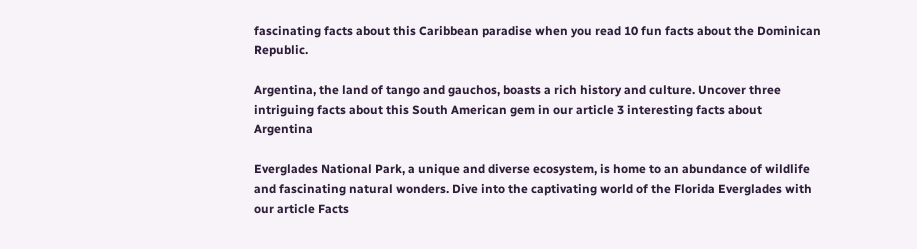fascinating facts about this Caribbean paradise when you read 10 fun facts about the Dominican Republic.

Argentina, the land of tango and gauchos, boasts a rich history and culture. Uncover three intriguing facts about this South American gem in our article 3 interesting facts about Argentina

Everglades National Park, a unique and diverse ecosystem, is home to an abundance of wildlife and fascinating natural wonders. Dive into the captivating world of the Florida Everglades with our article Facts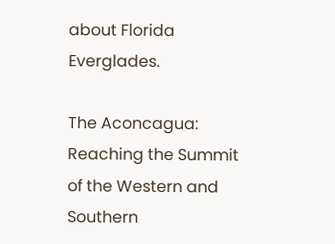about Florida Everglades.

The Aconcagua: Reaching the Summit of the Western and Southern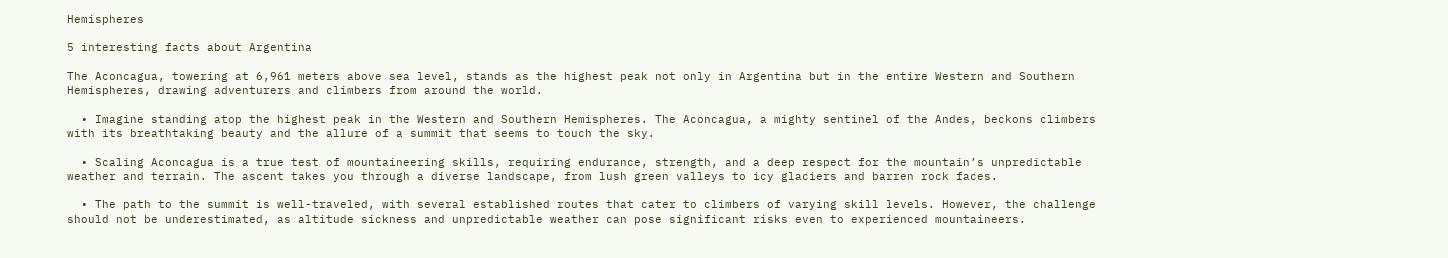Hemispheres

5 interesting facts about Argentina

The Aconcagua, towering at 6,961 meters above sea level, stands as the highest peak not only in Argentina but in the entire Western and Southern Hemispheres, drawing adventurers and climbers from around the world.

  • Imagine standing atop the highest peak in the Western and Southern Hemispheres. The Aconcagua, a mighty sentinel of the Andes, beckons climbers with its breathtaking beauty and the allure of a summit that seems to touch the sky.

  • Scaling Aconcagua is a true test of mountaineering skills, requiring endurance, strength, and a deep respect for the mountain’s unpredictable weather and terrain. The ascent takes you through a diverse landscape, from lush green valleys to icy glaciers and barren rock faces.

  • The path to the summit is well-traveled, with several established routes that cater to climbers of varying skill levels. However, the challenge should not be underestimated, as altitude sickness and unpredictable weather can pose significant risks even to experienced mountaineers.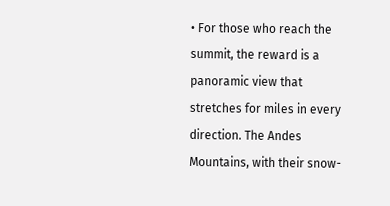• For those who reach the summit, the reward is a panoramic view that stretches for miles in every direction. The Andes Mountains, with their snow-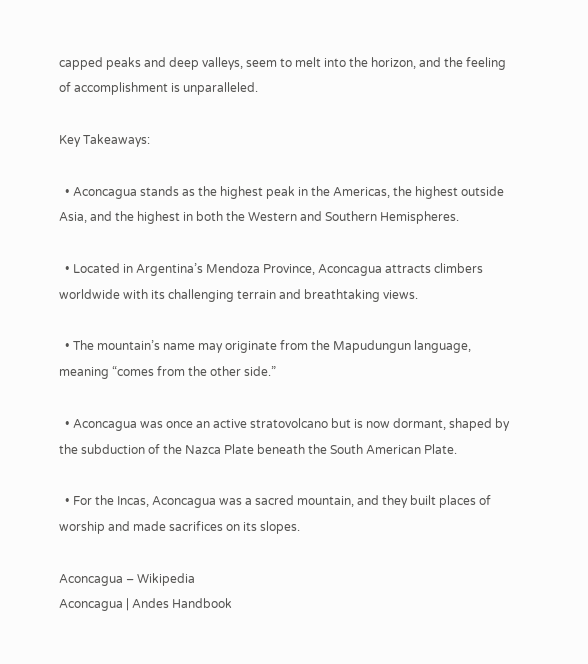capped peaks and deep valleys, seem to melt into the horizon, and the feeling of accomplishment is unparalleled.

Key Takeaways:

  • Aconcagua stands as the highest peak in the Americas, the highest outside Asia, and the highest in both the Western and Southern Hemispheres.

  • Located in Argentina’s Mendoza Province, Aconcagua attracts climbers worldwide with its challenging terrain and breathtaking views.

  • The mountain’s name may originate from the Mapudungun language, meaning “comes from the other side.”

  • Aconcagua was once an active stratovolcano but is now dormant, shaped by the subduction of the Nazca Plate beneath the South American Plate.

  • For the Incas, Aconcagua was a sacred mountain, and they built places of worship and made sacrifices on its slopes.

Aconcagua – Wikipedia
Aconcagua | Andes Handbook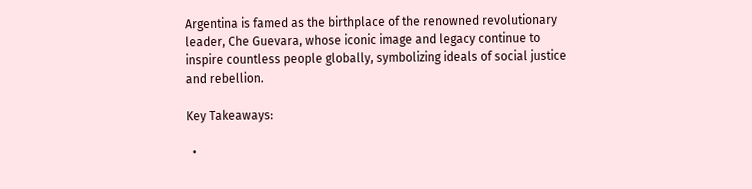Argentina is famed as the birthplace of the renowned revolutionary leader, Che Guevara, whose iconic image and legacy continue to inspire countless people globally, symbolizing ideals of social justice and rebellion.

Key Takeaways:

  •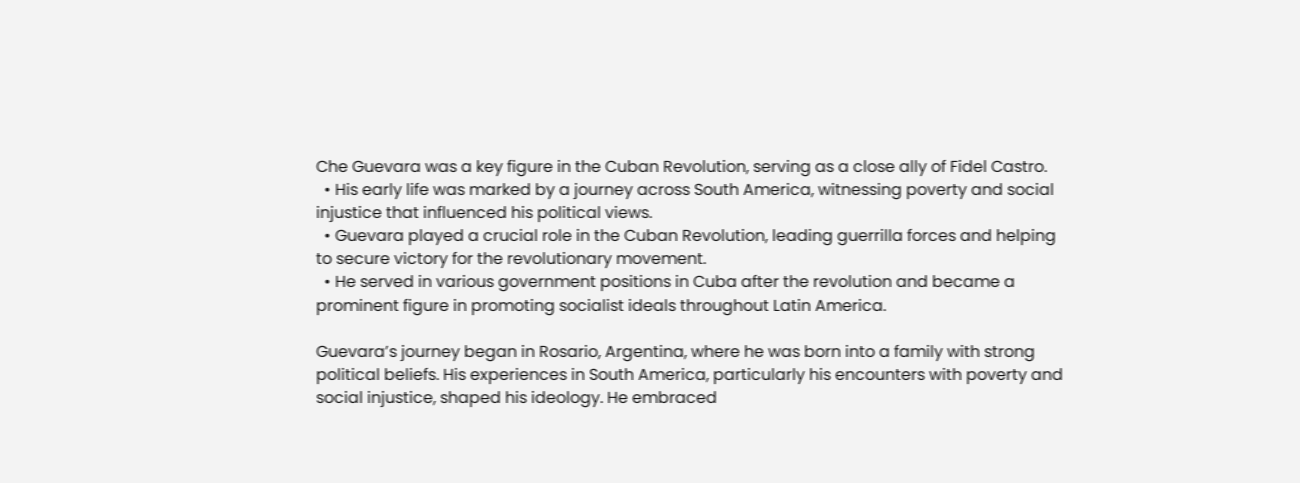Che Guevara was a key figure in the Cuban Revolution, serving as a close ally of Fidel Castro.
  • His early life was marked by a journey across South America, witnessing poverty and social injustice that influenced his political views.
  • Guevara played a crucial role in the Cuban Revolution, leading guerrilla forces and helping to secure victory for the revolutionary movement.
  • He served in various government positions in Cuba after the revolution and became a prominent figure in promoting socialist ideals throughout Latin America.

Guevara’s journey began in Rosario, Argentina, where he was born into a family with strong political beliefs. His experiences in South America, particularly his encounters with poverty and social injustice, shaped his ideology. He embraced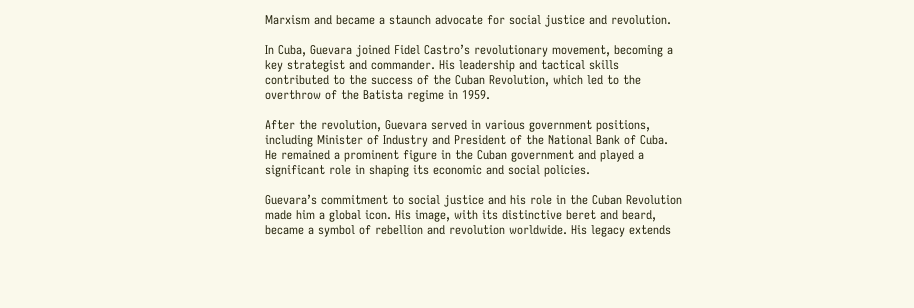Marxism and became a staunch advocate for social justice and revolution.

In Cuba, Guevara joined Fidel Castro’s revolutionary movement, becoming a key strategist and commander. His leadership and tactical skills contributed to the success of the Cuban Revolution, which led to the overthrow of the Batista regime in 1959.

After the revolution, Guevara served in various government positions, including Minister of Industry and President of the National Bank of Cuba. He remained a prominent figure in the Cuban government and played a significant role in shaping its economic and social policies.

Guevara’s commitment to social justice and his role in the Cuban Revolution made him a global icon. His image, with its distinctive beret and beard, became a symbol of rebellion and revolution worldwide. His legacy extends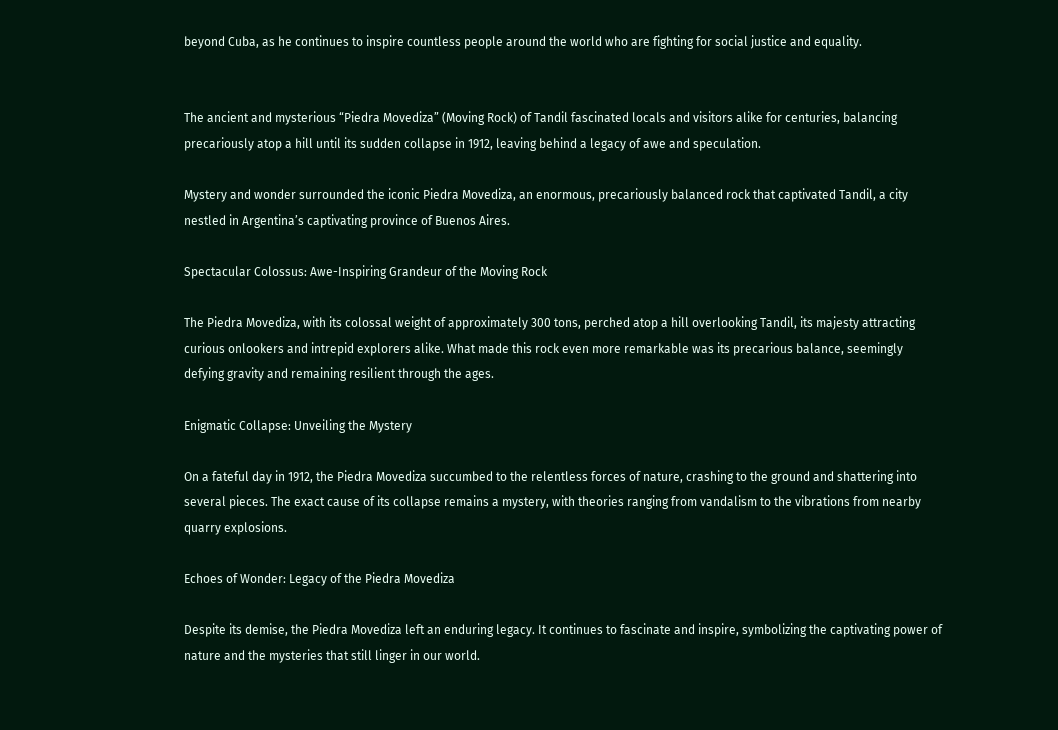beyond Cuba, as he continues to inspire countless people around the world who are fighting for social justice and equality.


The ancient and mysterious “Piedra Movediza” (Moving Rock) of Tandil fascinated locals and visitors alike for centuries, balancing precariously atop a hill until its sudden collapse in 1912, leaving behind a legacy of awe and speculation.

Mystery and wonder surrounded the iconic Piedra Movediza, an enormous, precariously balanced rock that captivated Tandil, a city nestled in Argentina’s captivating province of Buenos Aires.

Spectacular Colossus: Awe-Inspiring Grandeur of the Moving Rock

The Piedra Movediza, with its colossal weight of approximately 300 tons, perched atop a hill overlooking Tandil, its majesty attracting curious onlookers and intrepid explorers alike. What made this rock even more remarkable was its precarious balance, seemingly defying gravity and remaining resilient through the ages.

Enigmatic Collapse: Unveiling the Mystery

On a fateful day in 1912, the Piedra Movediza succumbed to the relentless forces of nature, crashing to the ground and shattering into several pieces. The exact cause of its collapse remains a mystery, with theories ranging from vandalism to the vibrations from nearby quarry explosions.

Echoes of Wonder: Legacy of the Piedra Movediza

Despite its demise, the Piedra Movediza left an enduring legacy. It continues to fascinate and inspire, symbolizing the captivating power of nature and the mysteries that still linger in our world.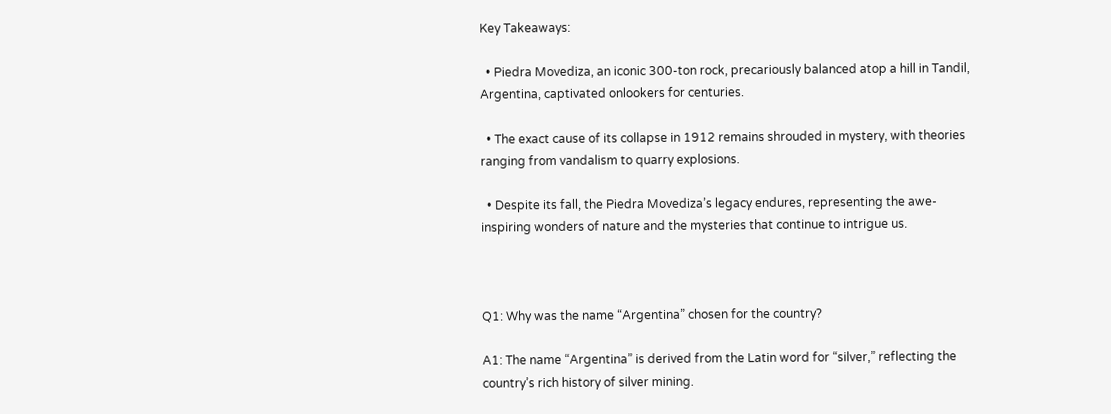Key Takeaways:

  • Piedra Movediza, an iconic 300-ton rock, precariously balanced atop a hill in Tandil, Argentina, captivated onlookers for centuries.

  • The exact cause of its collapse in 1912 remains shrouded in mystery, with theories ranging from vandalism to quarry explosions.

  • Despite its fall, the Piedra Movediza’s legacy endures, representing the awe-inspiring wonders of nature and the mysteries that continue to intrigue us.



Q1: Why was the name “Argentina” chosen for the country?

A1: The name “Argentina” is derived from the Latin word for “silver,” reflecting the country’s rich history of silver mining.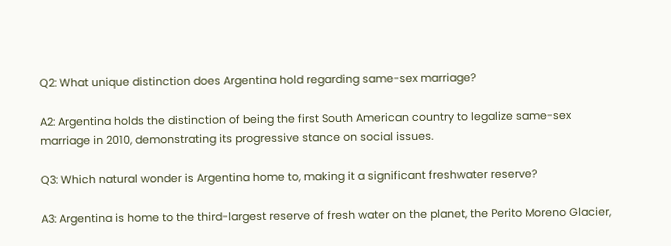Q2: What unique distinction does Argentina hold regarding same-sex marriage?

A2: Argentina holds the distinction of being the first South American country to legalize same-sex marriage in 2010, demonstrating its progressive stance on social issues.

Q3: Which natural wonder is Argentina home to, making it a significant freshwater reserve?

A3: Argentina is home to the third-largest reserve of fresh water on the planet, the Perito Moreno Glacier,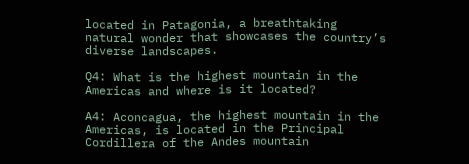located in Patagonia, a breathtaking natural wonder that showcases the country’s diverse landscapes.

Q4: What is the highest mountain in the Americas and where is it located?

A4: Aconcagua, the highest mountain in the Americas, is located in the Principal Cordillera of the Andes mountain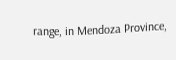range, in Mendoza Province,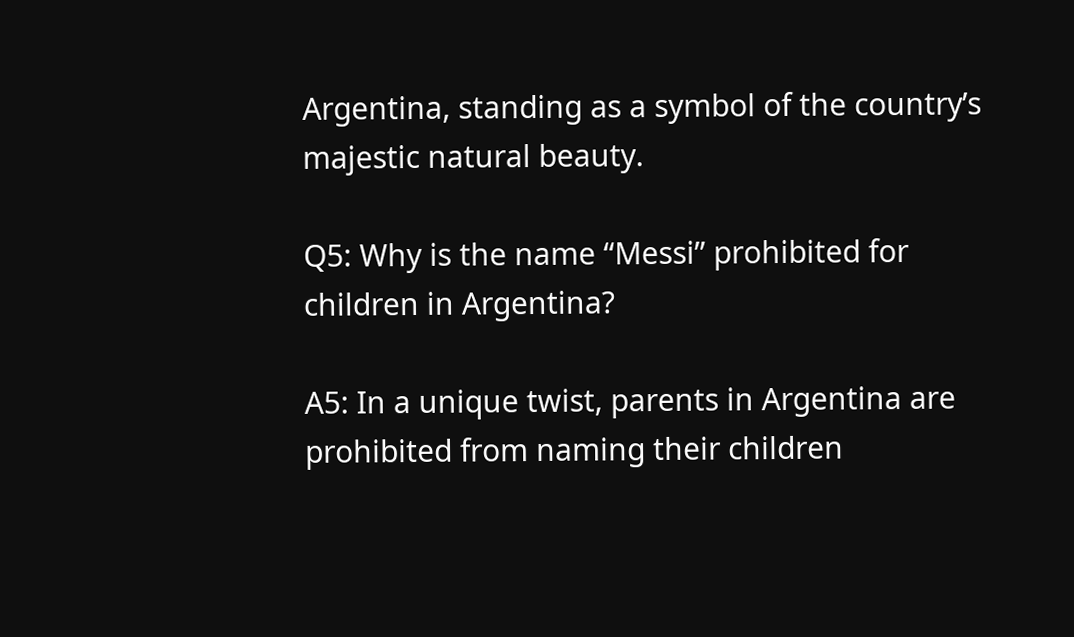Argentina, standing as a symbol of the country’s majestic natural beauty.

Q5: Why is the name “Messi” prohibited for children in Argentina?

A5: In a unique twist, parents in Argentina are prohibited from naming their children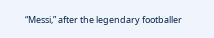“Messi,” after the legendary footballer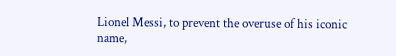Lionel Messi, to prevent the overuse of his iconic name,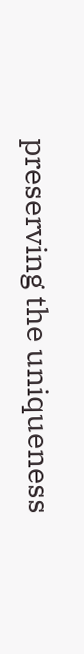preserving the uniqueness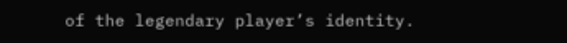of the legendary player’s identity.